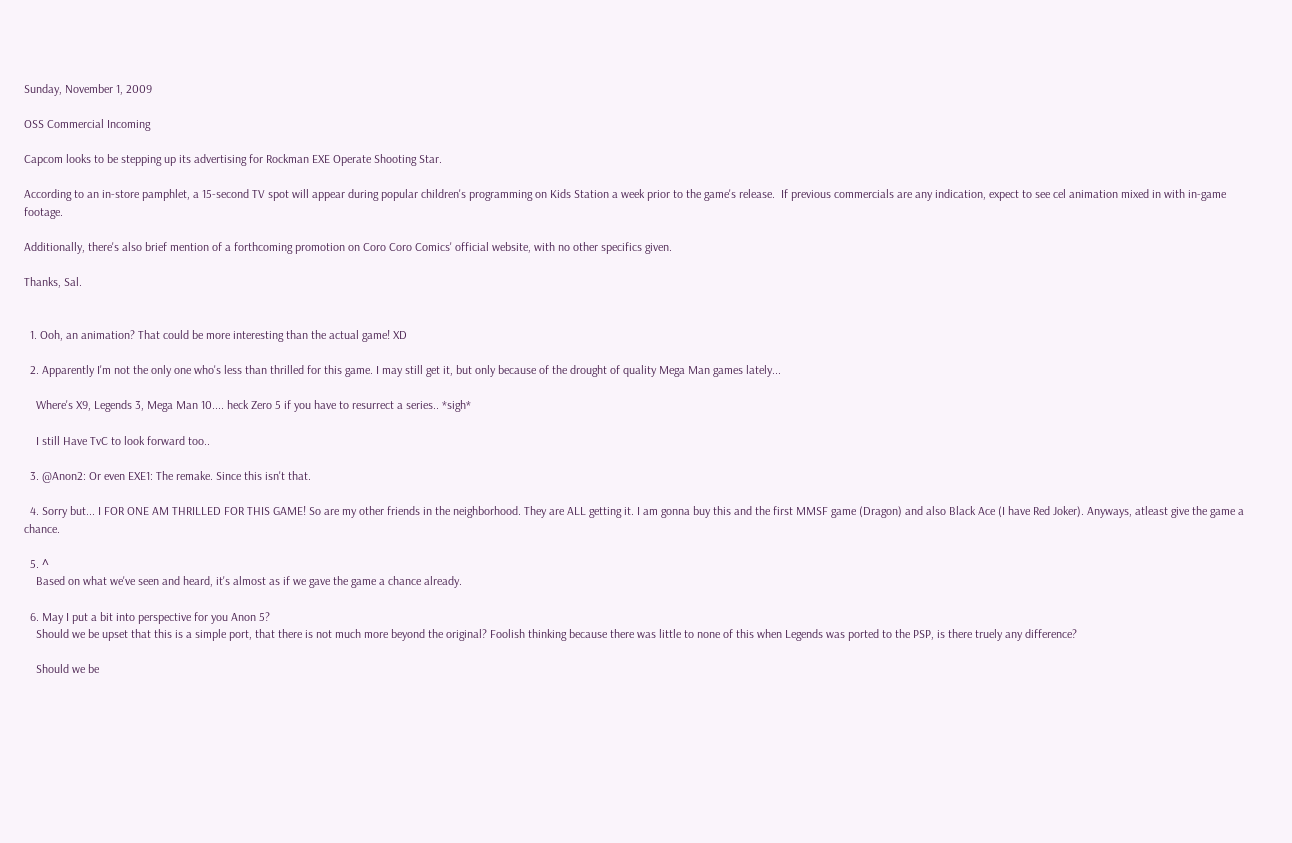Sunday, November 1, 2009

OSS Commercial Incoming

Capcom looks to be stepping up its advertising for Rockman EXE Operate Shooting Star.

According to an in-store pamphlet, a 15-second TV spot will appear during popular children's programming on Kids Station a week prior to the game's release.  If previous commercials are any indication, expect to see cel animation mixed in with in-game footage.

Additionally, there's also brief mention of a forthcoming promotion on Coro Coro Comics' official website, with no other specifics given.

Thanks, Sal.


  1. Ooh, an animation? That could be more interesting than the actual game! XD

  2. Apparently I'm not the only one who's less than thrilled for this game. I may still get it, but only because of the drought of quality Mega Man games lately...

    Where's X9, Legends 3, Mega Man 10.... heck Zero 5 if you have to resurrect a series.. *sigh*

    I still Have TvC to look forward too..

  3. @Anon2: Or even EXE1: The remake. Since this isn't that.

  4. Sorry but... I FOR ONE AM THRILLED FOR THIS GAME! So are my other friends in the neighborhood. They are ALL getting it. I am gonna buy this and the first MMSF game (Dragon) and also Black Ace (I have Red Joker). Anyways, atleast give the game a chance.

  5. ^
    Based on what we've seen and heard, it's almost as if we gave the game a chance already.

  6. May I put a bit into perspective for you Anon 5?
    Should we be upset that this is a simple port, that there is not much more beyond the original? Foolish thinking because there was little to none of this when Legends was ported to the PSP, is there truely any difference?

    Should we be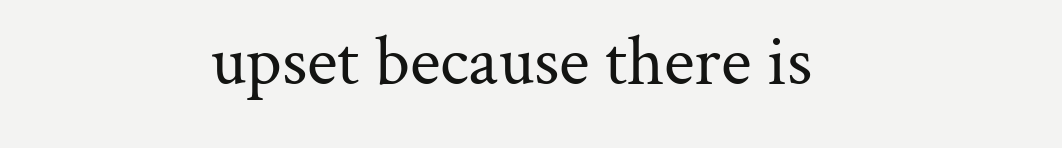upset because there is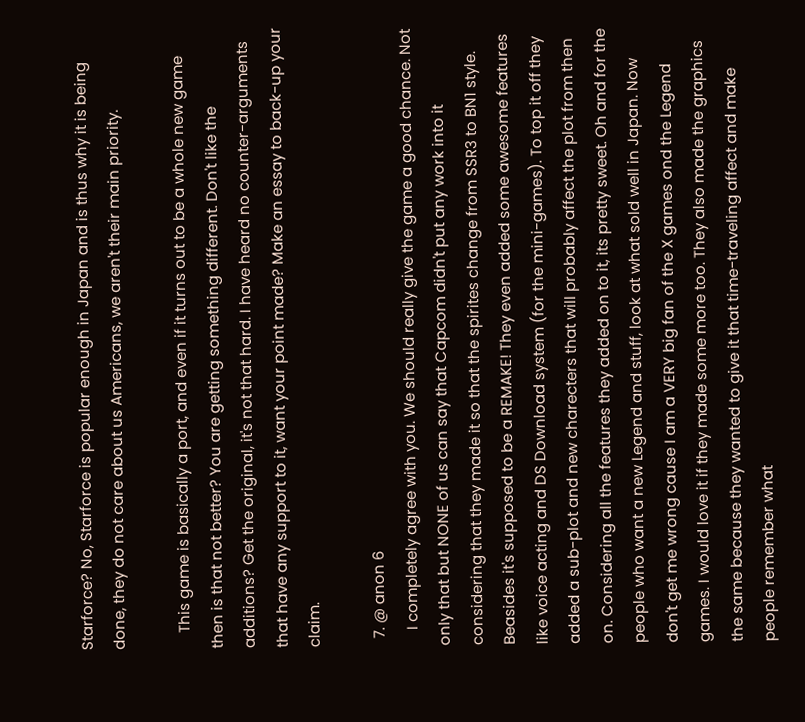Starforce? No, Starforce is popular enough in Japan and is thus why it is being done, they do not care about us Americans, we aren't their main priority.

    This game is basically a port, and even if it turns out to be a whole new game then is that not better? You are getting something different. Don't like the additions? Get the original, it's not that hard. I have heard no counter-arguments that have any support to it, want your point made? Make an essay to back-up your claim.

  7. @ anon 6
    I completely agree with you. We should really give the game a good chance. Not only that but NONE of us can say that Capcom didn't put any work into it considering that they made it so that the spirites change from SSR3 to BN1 style. Beasides it's supposed to be a REMAKE! They even added some awesome features like voice acting and DS Download system (for the mini-games). To top it off they added a sub-plot and new charecters that will probably affect the plot from then on. Considering all the features they added on to it, its pretty sweet. Oh and for the people who want a new Legend and stuff, look at what sold well in Japan. Now don't get me wrong cause I am a VERY big fan of the X games ond the Legend games. I would love it if they made some more too. They also made the graphics the same because they wanted to give it that time-traveling affect and make people remember what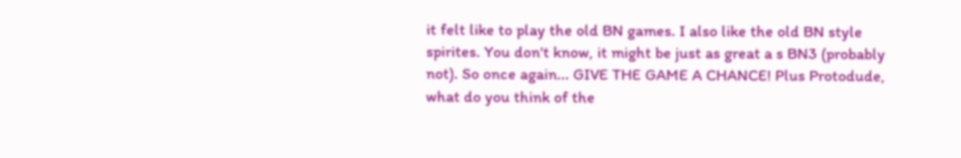it felt like to play the old BN games. I also like the old BN style spirites. You don't know, it might be just as great a s BN3 (probably not). So once again... GIVE THE GAME A CHANCE! Plus Protodude, what do you think of the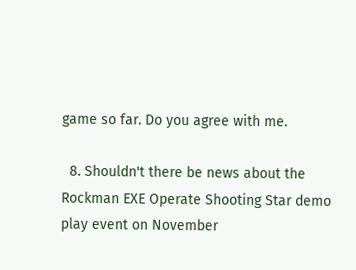game so far. Do you agree with me.

  8. Shouldn't there be news about the Rockman EXE Operate Shooting Star demo play event on November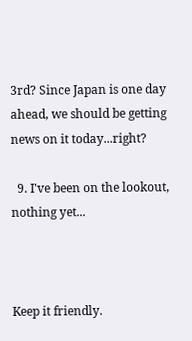3rd? Since Japan is one day ahead, we should be getting news on it today...right?

  9. I've been on the lookout, nothing yet...



Keep it friendly.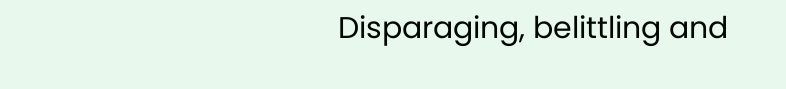Disparaging, belittling and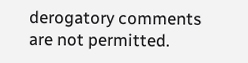derogatory comments are not permitted.